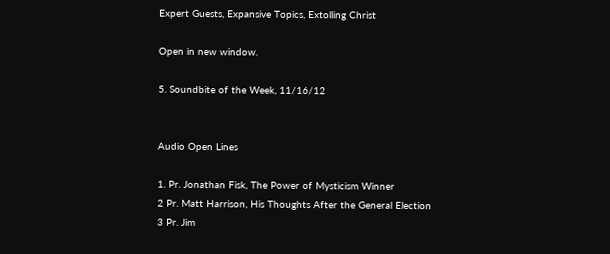Expert Guests, Expansive Topics, Extolling Christ

Open in new window.

5. Soundbite of the Week, 11/16/12


Audio Open Lines

1. Pr. Jonathan Fisk, The Power of Mysticism Winner
2 Pr. Matt Harrison, His Thoughts After the General Election
3 Pr. Jim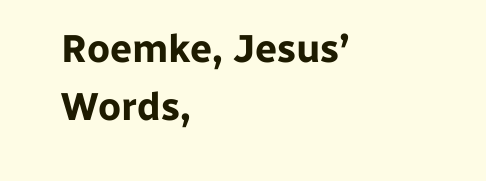Roemke, Jesus’ Words,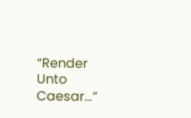“Render Unto Caesar…”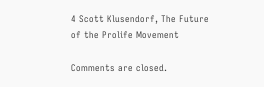4 Scott Klusendorf, The Future of the Prolife Movement

Comments are closed.